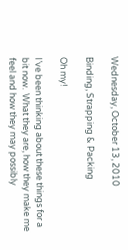Wednesday, October 13, 2010

Binding, Strapping & Packing

Oh my!

I’ve been thinking about these things for a bit now.  What they are, how they make me feel and how they may possibly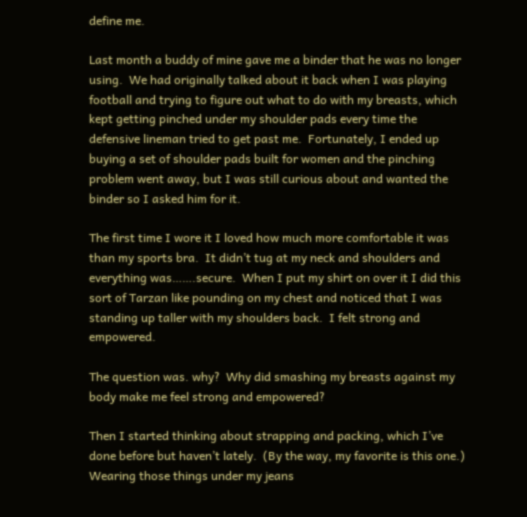define me.

Last month a buddy of mine gave me a binder that he was no longer using.  We had originally talked about it back when I was playing football and trying to figure out what to do with my breasts, which kept getting pinched under my shoulder pads every time the defensive lineman tried to get past me.  Fortunately, I ended up buying a set of shoulder pads built for women and the pinching problem went away, but I was still curious about and wanted the binder so I asked him for it.

The first time I wore it I loved how much more comfortable it was than my sports bra.  It didn’t tug at my neck and shoulders and everything was…….secure.  When I put my shirt on over it I did this sort of Tarzan like pounding on my chest and noticed that I was standing up taller with my shoulders back.  I felt strong and empowered.

The question was. why?  Why did smashing my breasts against my body make me feel strong and empowered?

Then I started thinking about strapping and packing, which I’ve done before but haven’t lately.  (By the way, my favorite is this one.)  Wearing those things under my jeans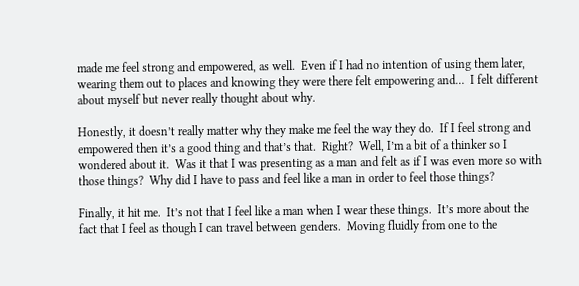made me feel strong and empowered, as well.  Even if I had no intention of using them later, wearing them out to places and knowing they were there felt empowering and…  I felt different about myself but never really thought about why.

Honestly, it doesn’t really matter why they make me feel the way they do.  If I feel strong and empowered then it’s a good thing and that’s that.  Right?  Well, I’m a bit of a thinker so I wondered about it.  Was it that I was presenting as a man and felt as if I was even more so with those things?  Why did I have to pass and feel like a man in order to feel those things?

Finally, it hit me.  It’s not that I feel like a man when I wear these things.  It’s more about the fact that I feel as though I can travel between genders.  Moving fluidly from one to the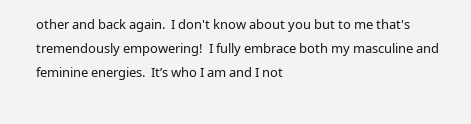other and back again.  I don't know about you but to me that's tremendously empowering!  I fully embrace both my masculine and feminine energies.  It’s who I am and I not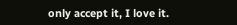only accept it, I love it.